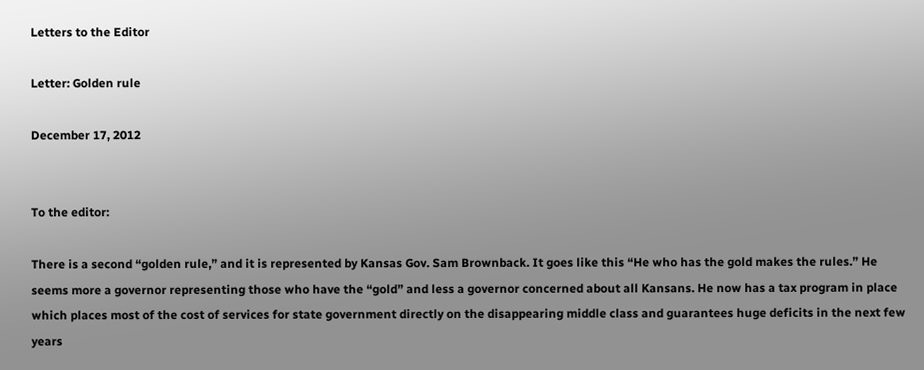Letters to the Editor

Letter: Golden rule

December 17, 2012


To the editor:

There is a second “golden rule,” and it is represented by Kansas Gov. Sam Brownback. It goes like this “He who has the gold makes the rules.” He seems more a governor representing those who have the “gold” and less a governor concerned about all Kansans. He now has a tax program in place which places most of the cost of services for state government directly on the disappearing middle class and guarantees huge deficits in the next few years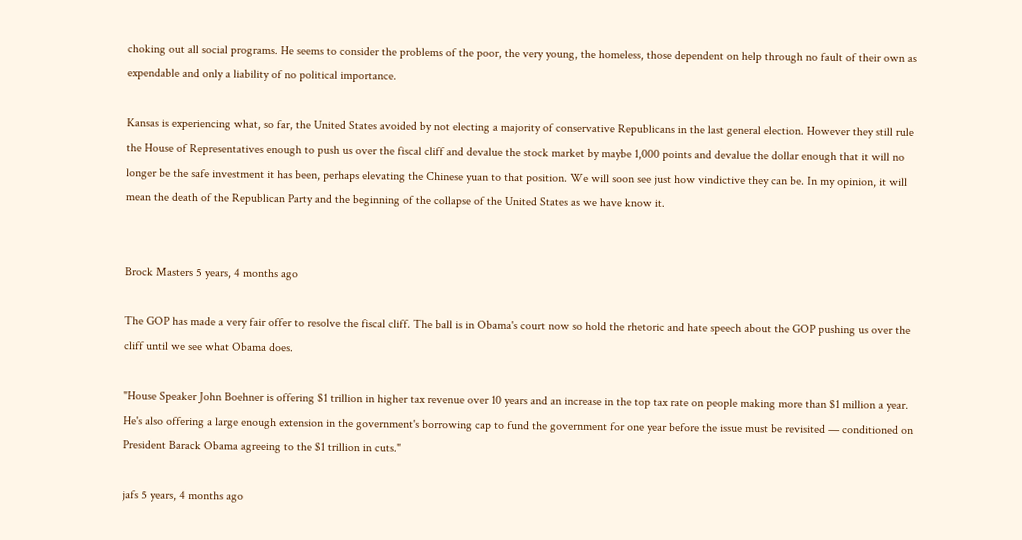choking out all social programs. He seems to consider the problems of the poor, the very young, the homeless, those dependent on help through no fault of their own as expendable and only a liability of no political importance.

Kansas is experiencing what, so far, the United States avoided by not electing a majority of conservative Republicans in the last general election. However they still rule the House of Representatives enough to push us over the fiscal cliff and devalue the stock market by maybe 1,000 points and devalue the dollar enough that it will no longer be the safe investment it has been, perhaps elevating the Chinese yuan to that position. We will soon see just how vindictive they can be. In my opinion, it will mean the death of the Republican Party and the beginning of the collapse of the United States as we have know it.


Brock Masters 5 years, 4 months ago

The GOP has made a very fair offer to resolve the fiscal cliff. The ball is in Obama's court now so hold the rhetoric and hate speech about the GOP pushing us over the cliff until we see what Obama does.

"House Speaker John Boehner is offering $1 trillion in higher tax revenue over 10 years and an increase in the top tax rate on people making more than $1 million a year. He's also offering a large enough extension in the government's borrowing cap to fund the government for one year before the issue must be revisited — conditioned on President Barack Obama agreeing to the $1 trillion in cuts."

jafs 5 years, 4 months ago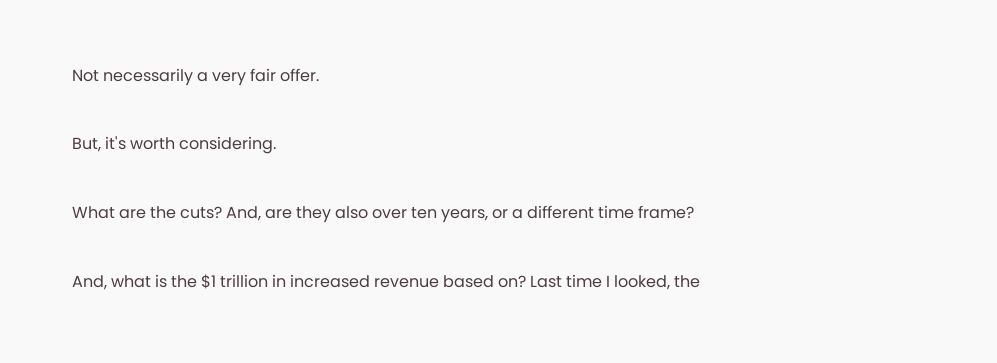Not necessarily a very fair offer.

But, it's worth considering.

What are the cuts? And, are they also over ten years, or a different time frame?

And, what is the $1 trillion in increased revenue based on? Last time I looked, the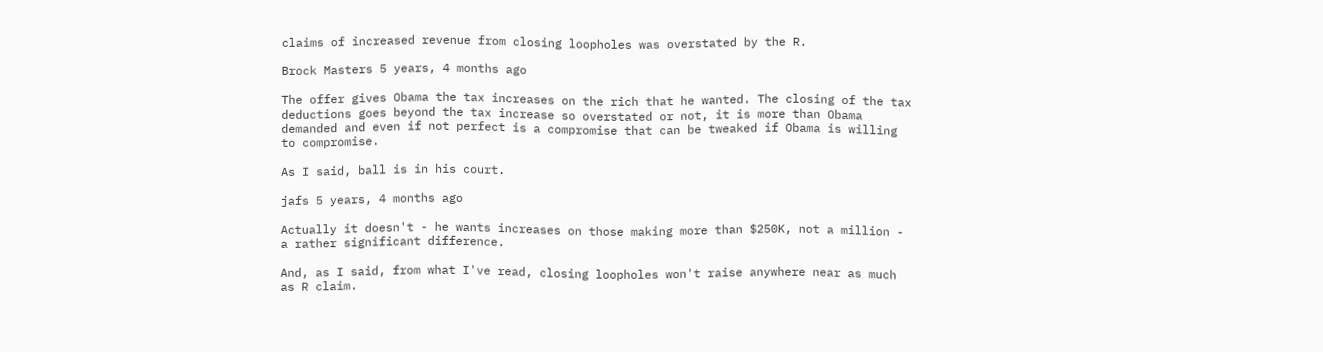claims of increased revenue from closing loopholes was overstated by the R.

Brock Masters 5 years, 4 months ago

The offer gives Obama the tax increases on the rich that he wanted. The closing of the tax deductions goes beyond the tax increase so overstated or not, it is more than Obama demanded and even if not perfect is a compromise that can be tweaked if Obama is willing to compromise.

As I said, ball is in his court.

jafs 5 years, 4 months ago

Actually it doesn't - he wants increases on those making more than $250K, not a million - a rather significant difference.

And, as I said, from what I've read, closing loopholes won't raise anywhere near as much as R claim.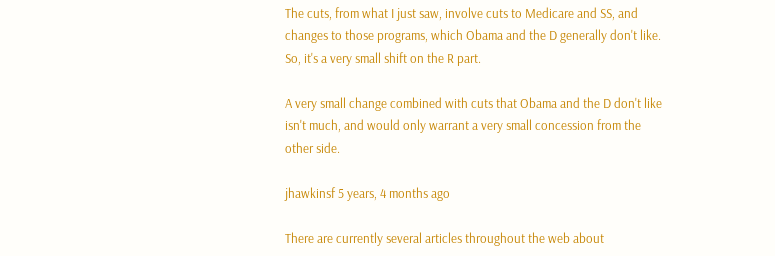The cuts, from what I just saw, involve cuts to Medicare and SS, and changes to those programs, which Obama and the D generally don't like. So, it's a very small shift on the R part.

A very small change combined with cuts that Obama and the D don't like isn't much, and would only warrant a very small concession from the other side.

jhawkinsf 5 years, 4 months ago

There are currently several articles throughout the web about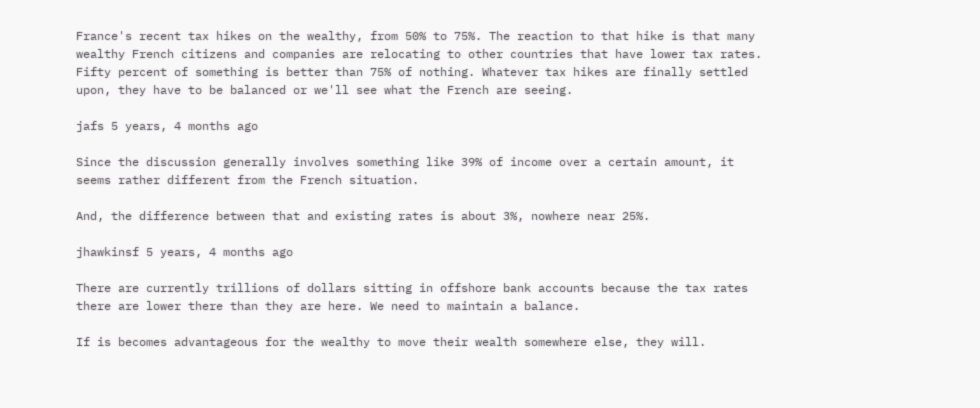France's recent tax hikes on the wealthy, from 50% to 75%. The reaction to that hike is that many wealthy French citizens and companies are relocating to other countries that have lower tax rates. Fifty percent of something is better than 75% of nothing. Whatever tax hikes are finally settled upon, they have to be balanced or we'll see what the French are seeing.

jafs 5 years, 4 months ago

Since the discussion generally involves something like 39% of income over a certain amount, it seems rather different from the French situation.

And, the difference between that and existing rates is about 3%, nowhere near 25%.

jhawkinsf 5 years, 4 months ago

There are currently trillions of dollars sitting in offshore bank accounts because the tax rates there are lower there than they are here. We need to maintain a balance.

If is becomes advantageous for the wealthy to move their wealth somewhere else, they will.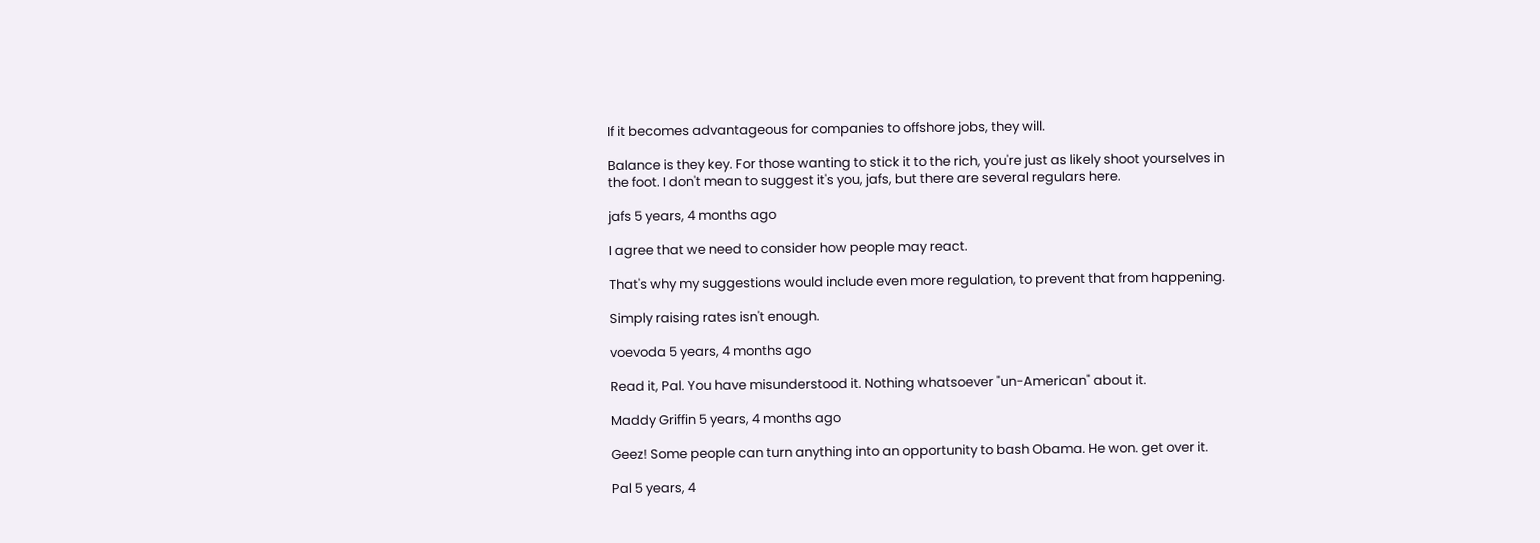If it becomes advantageous for companies to offshore jobs, they will.

Balance is they key. For those wanting to stick it to the rich, you're just as likely shoot yourselves in the foot. I don't mean to suggest it's you, jafs, but there are several regulars here.

jafs 5 years, 4 months ago

I agree that we need to consider how people may react.

That's why my suggestions would include even more regulation, to prevent that from happening.

Simply raising rates isn't enough.

voevoda 5 years, 4 months ago

Read it, Pal. You have misunderstood it. Nothing whatsoever "un-American" about it.

Maddy Griffin 5 years, 4 months ago

Geez! Some people can turn anything into an opportunity to bash Obama. He won. get over it.

Pal 5 years, 4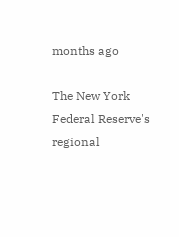months ago

The New York Federal Reserve's regional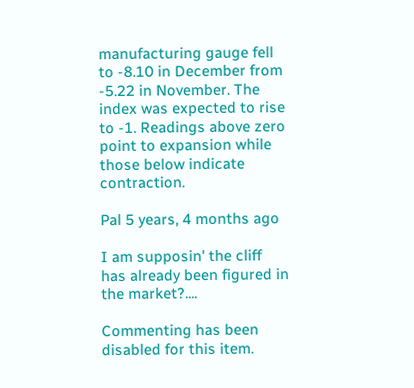manufacturing gauge fell to -8.10 in December from -5.22 in November. The index was expected to rise to -1. Readings above zero point to expansion while those below indicate contraction.

Pal 5 years, 4 months ago

I am supposin' the cliff has already been figured in the market?....

Commenting has been disabled for this item.